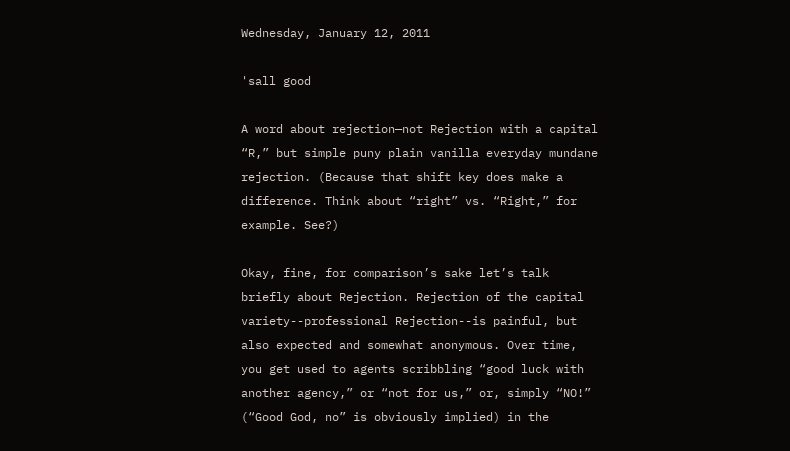Wednesday, January 12, 2011

'sall good

A word about rejection—not Rejection with a capital “R,” but simple puny plain vanilla everyday mundane rejection. (Because that shift key does make a difference. Think about “right” vs. “Right,” for example. See?)

Okay, fine, for comparison’s sake let’s talk briefly about Rejection. Rejection of the capital variety--professional Rejection--is painful, but also expected and somewhat anonymous. Over time, you get used to agents scribbling “good luck with another agency,” or “not for us,” or, simply “NO!” (“Good God, no” is obviously implied) in the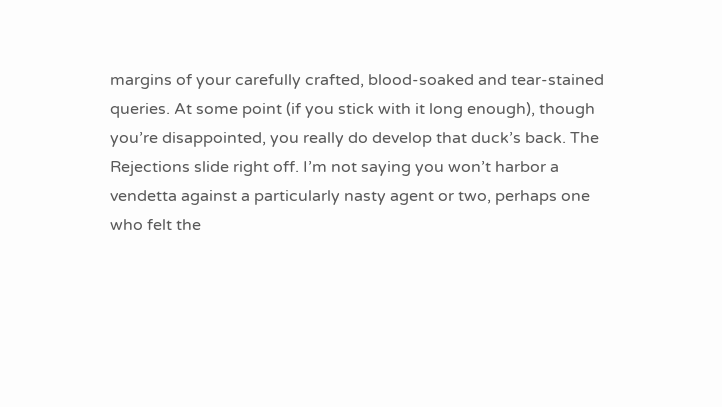margins of your carefully crafted, blood-soaked and tear-stained queries. At some point (if you stick with it long enough), though you’re disappointed, you really do develop that duck’s back. The Rejections slide right off. I’m not saying you won’t harbor a vendetta against a particularly nasty agent or two, perhaps one who felt the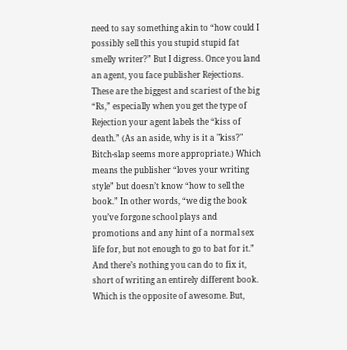need to say something akin to “how could I possibly sell this you stupid stupid fat smelly writer?” But I digress. Once you land an agent, you face publisher Rejections. These are the biggest and scariest of the big “Rs,” especially when you get the type of Rejection your agent labels the “kiss of death.” (As an aside, why is it a "kiss?" Bitch-slap seems more appropriate.) Which means the publisher “loves your writing style” but doesn’t know “how to sell the book.” In other words, “we dig the book you’ve forgone school plays and promotions and any hint of a normal sex life for, but not enough to go to bat for it.” And there’s nothing you can do to fix it, short of writing an entirely different book. Which is the opposite of awesome. But,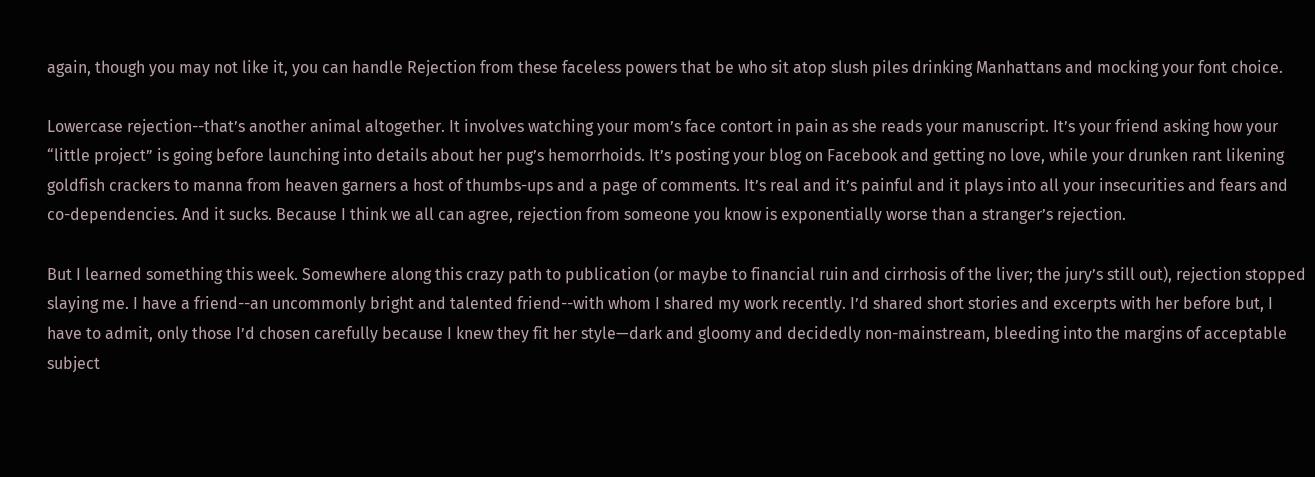again, though you may not like it, you can handle Rejection from these faceless powers that be who sit atop slush piles drinking Manhattans and mocking your font choice.

Lowercase rejection--that’s another animal altogether. It involves watching your mom’s face contort in pain as she reads your manuscript. It’s your friend asking how your “little project” is going before launching into details about her pug’s hemorrhoids. It’s posting your blog on Facebook and getting no love, while your drunken rant likening goldfish crackers to manna from heaven garners a host of thumbs-ups and a page of comments. It’s real and it’s painful and it plays into all your insecurities and fears and co-dependencies. And it sucks. Because I think we all can agree, rejection from someone you know is exponentially worse than a stranger’s rejection.

But I learned something this week. Somewhere along this crazy path to publication (or maybe to financial ruin and cirrhosis of the liver; the jury’s still out), rejection stopped slaying me. I have a friend--an uncommonly bright and talented friend--with whom I shared my work recently. I’d shared short stories and excerpts with her before but, I have to admit, only those I’d chosen carefully because I knew they fit her style—dark and gloomy and decidedly non-mainstream, bleeding into the margins of acceptable subject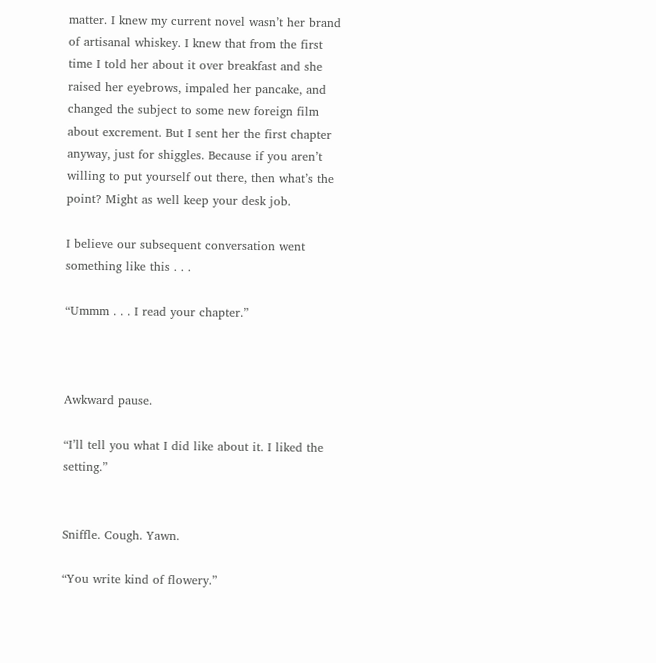matter. I knew my current novel wasn’t her brand of artisanal whiskey. I knew that from the first time I told her about it over breakfast and she raised her eyebrows, impaled her pancake, and changed the subject to some new foreign film about excrement. But I sent her the first chapter anyway, just for shiggles. Because if you aren’t willing to put yourself out there, then what’s the point? Might as well keep your desk job.

I believe our subsequent conversation went something like this . . .

“Ummm . . . I read your chapter.”



Awkward pause.

“I’ll tell you what I did like about it. I liked the setting.”


Sniffle. Cough. Yawn.

“You write kind of flowery.”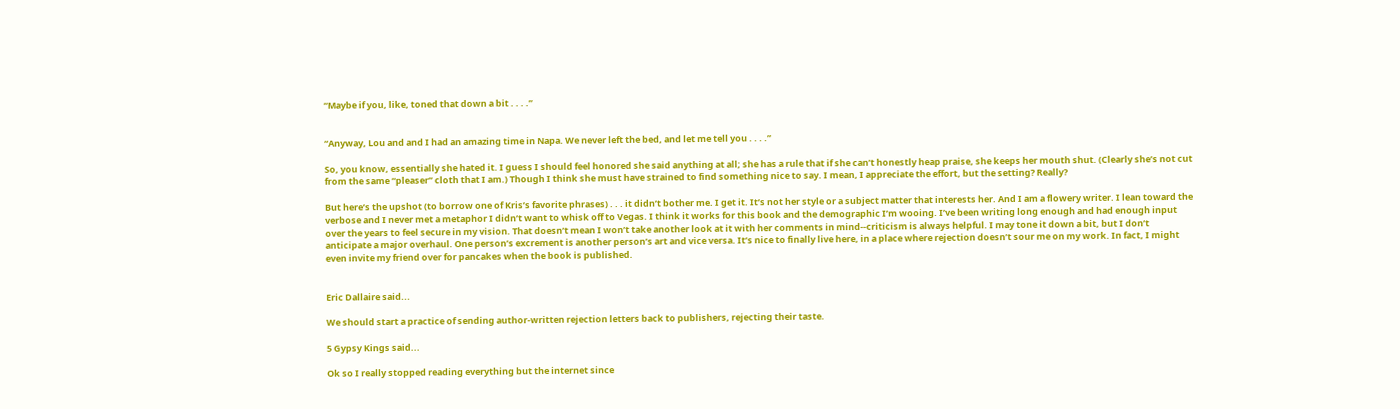“Maybe if you, like, toned that down a bit . . . .”


“Anyway, Lou and and I had an amazing time in Napa. We never left the bed, and let me tell you . . . .”

So, you know, essentially she hated it. I guess I should feel honored she said anything at all; she has a rule that if she can’t honestly heap praise, she keeps her mouth shut. (Clearly she’s not cut from the same “pleaser” cloth that I am.) Though I think she must have strained to find something nice to say. I mean, I appreciate the effort, but the setting? Really?

But here’s the upshot (to borrow one of Kris’s favorite phrases) . . . it didn’t bother me. I get it. It’s not her style or a subject matter that interests her. And I am a flowery writer. I lean toward the verbose and I never met a metaphor I didn’t want to whisk off to Vegas. I think it works for this book and the demographic I’m wooing. I’ve been writing long enough and had enough input over the years to feel secure in my vision. That doesn’t mean I won’t take another look at it with her comments in mind--criticism is always helpful. I may tone it down a bit, but I don’t anticipate a major overhaul. One person’s excrement is another person’s art and vice versa. It’s nice to finally live here, in a place where rejection doesn’t sour me on my work. In fact, I might even invite my friend over for pancakes when the book is published.


Eric Dallaire said...

We should start a practice of sending author-written rejection letters back to publishers, rejecting their taste.

5 Gypsy Kings said...

Ok so I really stopped reading everything but the internet since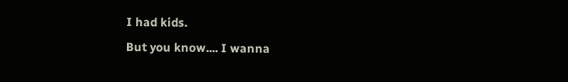I had kids.
But you know.... I wanna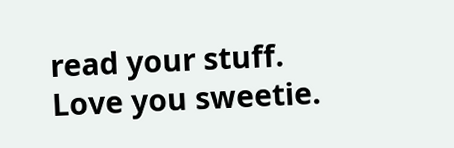read your stuff.
Love you sweetie.